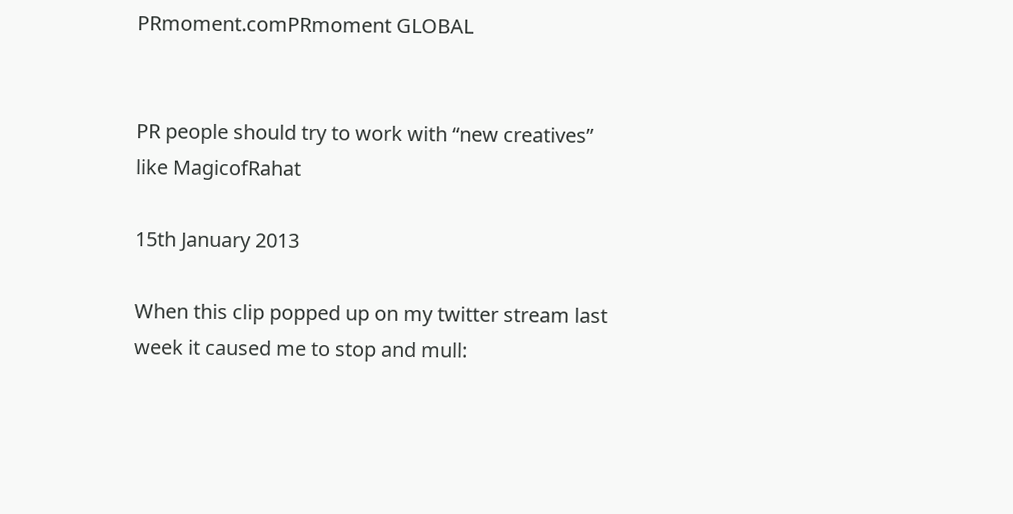PRmoment.comPRmoment GLOBAL


PR people should try to work with “new creatives” like MagicofRahat

15th January 2013

When this clip popped up on my twitter stream last week it caused me to stop and mull: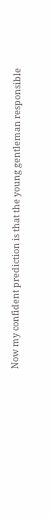Now my confident prediction is that the young gentleman responsible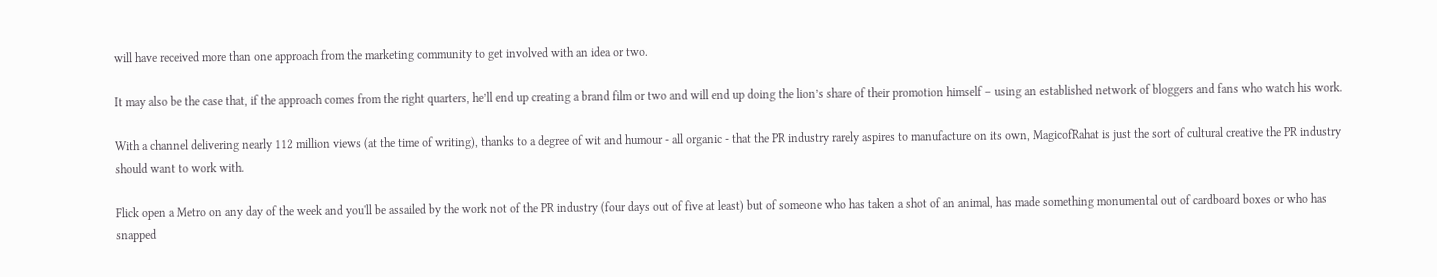will have received more than one approach from the marketing community to get involved with an idea or two.

It may also be the case that, if the approach comes from the right quarters, he’ll end up creating a brand film or two and will end up doing the lion’s share of their promotion himself – using an established network of bloggers and fans who watch his work.

With a channel delivering nearly 112 million views (at the time of writing), thanks to a degree of wit and humour - all organic - that the PR industry rarely aspires to manufacture on its own, MagicofRahat is just the sort of cultural creative the PR industry should want to work with.

Flick open a Metro on any day of the week and you'll be assailed by the work not of the PR industry (four days out of five at least) but of someone who has taken a shot of an animal, has made something monumental out of cardboard boxes or who has snapped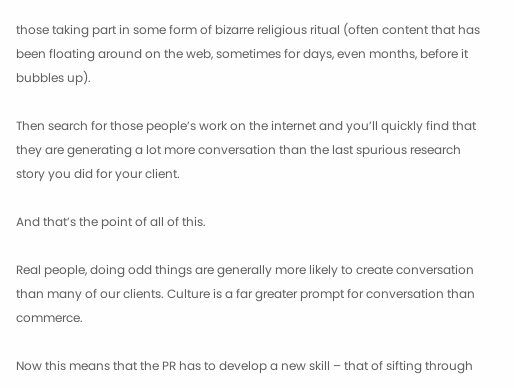those taking part in some form of bizarre religious ritual (often content that has been floating around on the web, sometimes for days, even months, before it bubbles up).

Then search for those people’s work on the internet and you’ll quickly find that they are generating a lot more conversation than the last spurious research story you did for your client.

And that’s the point of all of this.

Real people, doing odd things are generally more likely to create conversation than many of our clients. Culture is a far greater prompt for conversation than commerce.

Now this means that the PR has to develop a new skill – that of sifting through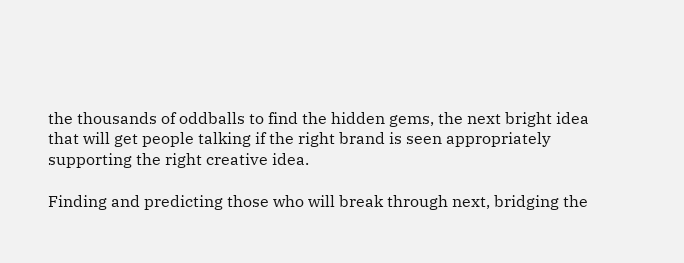the thousands of oddballs to find the hidden gems, the next bright idea that will get people talking if the right brand is seen appropriately supporting the right creative idea.

Finding and predicting those who will break through next, bridging the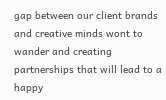gap between our client brands and creative minds wont to wander and creating partnerships that will lead to a happy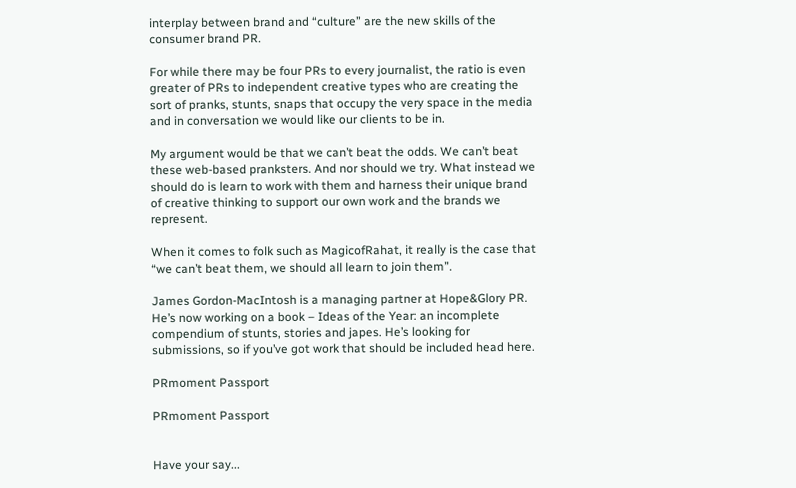interplay between brand and “culture” are the new skills of the consumer brand PR.

For while there may be four PRs to every journalist, the ratio is even greater of PRs to independent creative types who are creating the sort of pranks, stunts, snaps that occupy the very space in the media and in conversation we would like our clients to be in.

My argument would be that we can’t beat the odds. We can’t beat these web-based pranksters. And nor should we try. What instead we should do is learn to work with them and harness their unique brand of creative thinking to support our own work and the brands we represent.

When it comes to folk such as MagicofRahat, it really is the case that “we can’t beat them, we should all learn to join them”.

James Gordon-MacIntosh is a managing partner at Hope&Glory PR. He’s now working on a book – Ideas of the Year: an incomplete compendium of stunts, stories and japes. He’s looking for submissions, so if you’ve got work that should be included head here.

PRmoment Passport

PRmoment Passport


Have your say...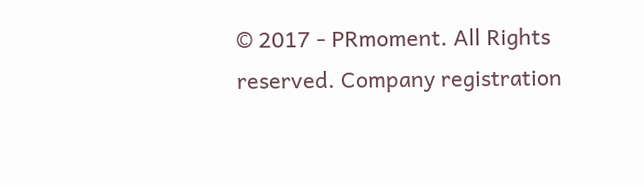© 2017 - PRmoment. All Rights reserved. Company registration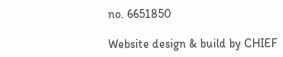no. 6651850

Website design & build by CHIEF